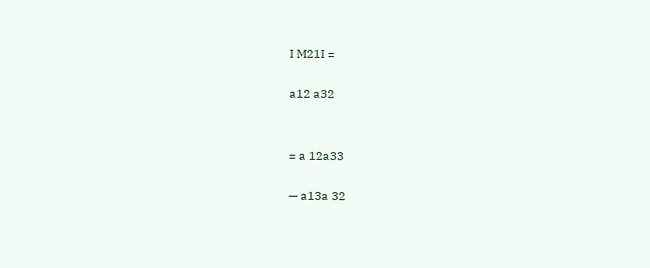I M21I =

a12 a32


= a 12a33

— a13a 32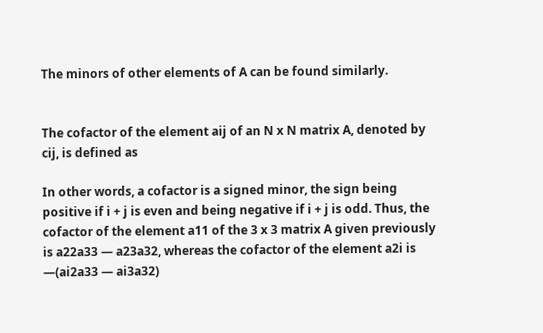The minors of other elements of A can be found similarly.


The cofactor of the element aij of an N x N matrix A, denoted by cij, is defined as

In other words, a cofactor is a signed minor, the sign being positive if i + j is even and being negative if i + j is odd. Thus, the cofactor of the element a11 of the 3 x 3 matrix A given previously is a22a33 — a23a32, whereas the cofactor of the element a2i is —(ai2a33 — ai3a32)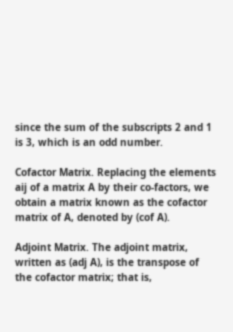since the sum of the subscripts 2 and 1 is 3, which is an odd number.

Cofactor Matrix. Replacing the elements aij of a matrix A by their co-factors, we obtain a matrix known as the cofactor matrix of A, denoted by (cof A).

Adjoint Matrix. The adjoint matrix, written as (adj A), is the transpose of the cofactor matrix; that is,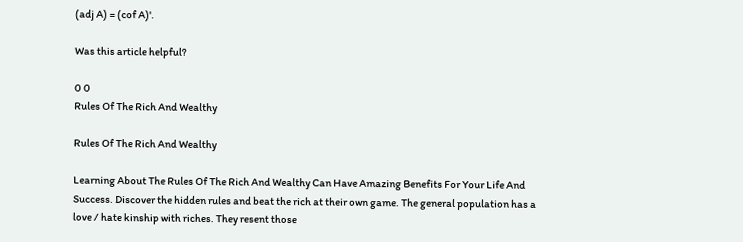(adj A) = (cof A)'.

Was this article helpful?

0 0
Rules Of The Rich And Wealthy

Rules Of The Rich And Wealthy

Learning About The Rules Of The Rich And Wealthy Can Have Amazing Benefits For Your Life And Success. Discover the hidden rules and beat the rich at their own game. The general population has a love / hate kinship with riches. They resent those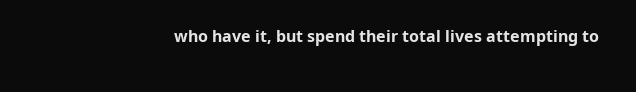who have it, but spend their total lives attempting to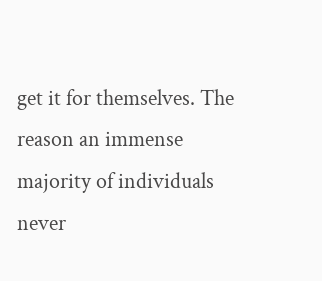get it for themselves. The reason an immense majority of individuals never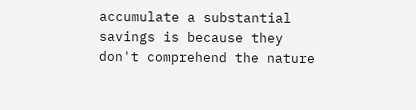accumulate a substantial savings is because they don't comprehend the nature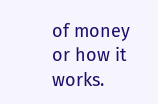of money or how it works.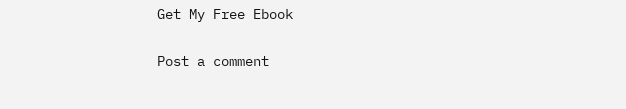Get My Free Ebook

Post a comment